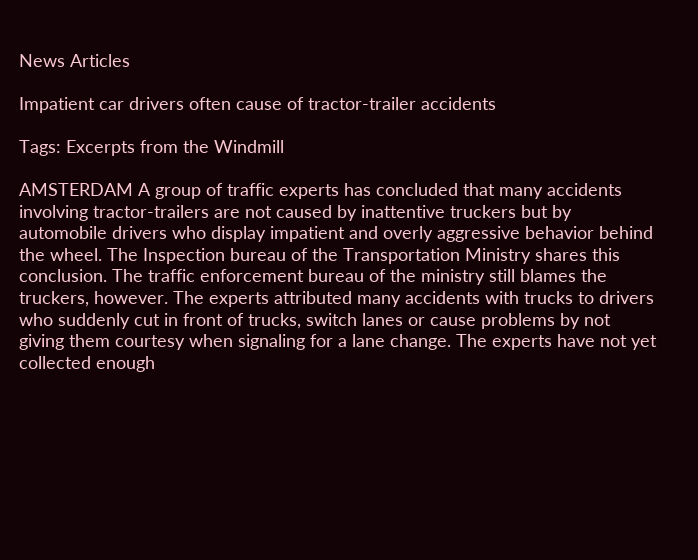News Articles

Impatient car drivers often cause of tractor-trailer accidents

Tags: Excerpts from the Windmill

AMSTERDAM A group of traffic experts has concluded that many accidents involving tractor-trailers are not caused by inattentive truckers but by automobile drivers who display impatient and overly aggressive behavior behind the wheel. The Inspection bureau of the Transportation Ministry shares this conclusion. The traffic enforcement bureau of the ministry still blames the truckers, however. The experts attributed many accidents with trucks to drivers who suddenly cut in front of trucks, switch lanes or cause problems by not giving them courtesy when signaling for a lane change. The experts have not yet collected enough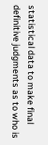statistical data to make final definitive judgments as to who is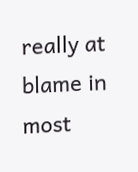really at blame in most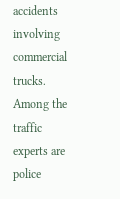accidents involving commercial trucks. Among the traffic experts are police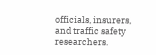officials, insurers, and traffic safety researchers.